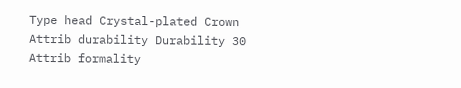Type head Crystal-plated Crown
Attrib durability Durability 30
Attrib formality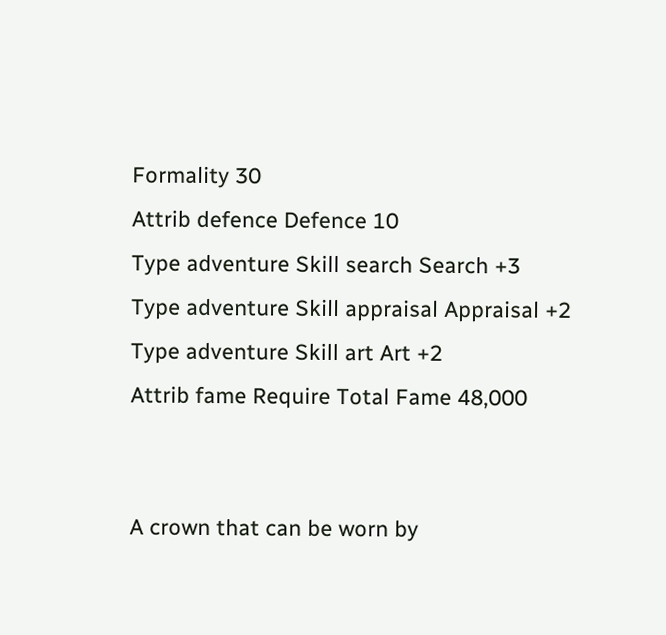Formality 30
Attrib defence Defence 10
Type adventure Skill search Search +3
Type adventure Skill appraisal Appraisal +2
Type adventure Skill art Art +2
Attrib fame Require Total Fame 48,000


A crown that can be worn by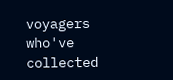voyagers who've collected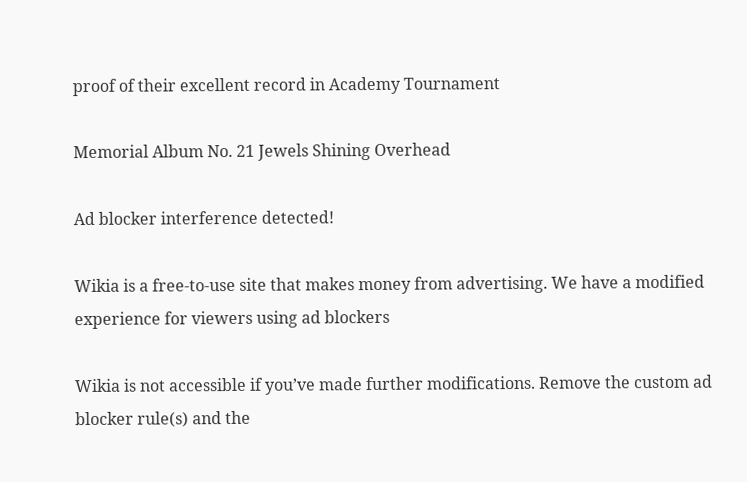proof of their excellent record in Academy Tournament

Memorial Album No. 21 Jewels Shining Overhead

Ad blocker interference detected!

Wikia is a free-to-use site that makes money from advertising. We have a modified experience for viewers using ad blockers

Wikia is not accessible if you’ve made further modifications. Remove the custom ad blocker rule(s) and the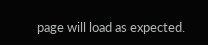page will load as expected.